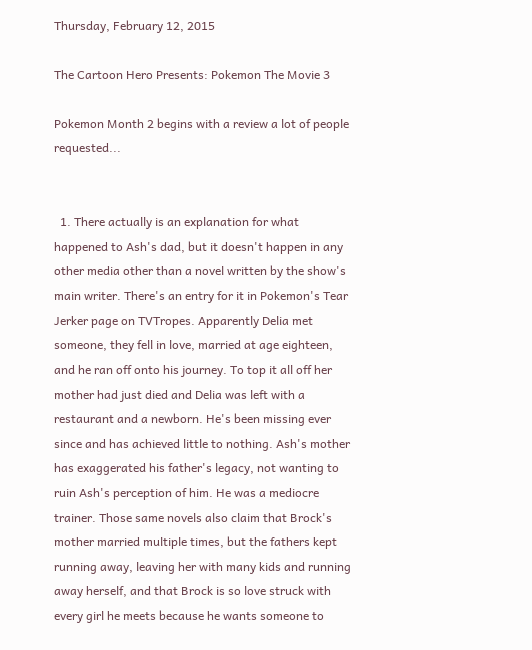Thursday, February 12, 2015

The Cartoon Hero Presents: Pokemon The Movie 3

Pokemon Month 2 begins with a review a lot of people requested...


  1. There actually is an explanation for what happened to Ash's dad, but it doesn't happen in any other media other than a novel written by the show's main writer. There's an entry for it in Pokemon's Tear Jerker page on TVTropes. Apparently Delia met someone, they fell in love, married at age eighteen, and he ran off onto his journey. To top it all off her mother had just died and Delia was left with a restaurant and a newborn. He's been missing ever since and has achieved little to nothing. Ash's mother has exaggerated his father's legacy, not wanting to ruin Ash's perception of him. He was a mediocre trainer. Those same novels also claim that Brock's mother married multiple times, but the fathers kept running away, leaving her with many kids and running away herself, and that Brock is so love struck with every girl he meets because he wants someone to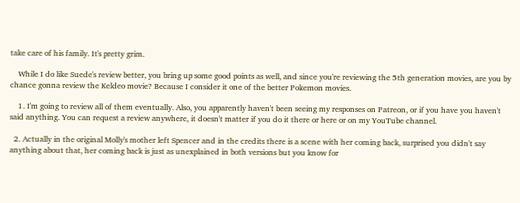take care of his family. It's pretty grim.

    While I do like Suede's review better, you bring up some good points as well, and since you're reviewing the 5th generation movies, are you by chance gonna review the Keldeo movie? Because I consider it one of the better Pokemon movies.

    1. I'm going to review all of them eventually. Also, you apparently haven't been seeing my responses on Patreon, or if you have you haven't said anything. You can request a review anywhere, it doesn't matter if you do it there or here or on my YouTube channel.

  2. Actually in the original Molly's mother left Spencer and in the credits there is a scene with her coming back, surprised you didn't say anything about that, her coming back is just as unexplained in both versions but you know for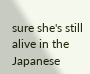sure she's still alive in the Japanese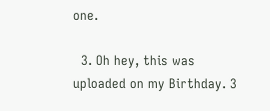one.

  3. Oh hey, this was uploaded on my Birthday. 3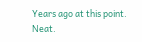Years ago at this point. Neat.